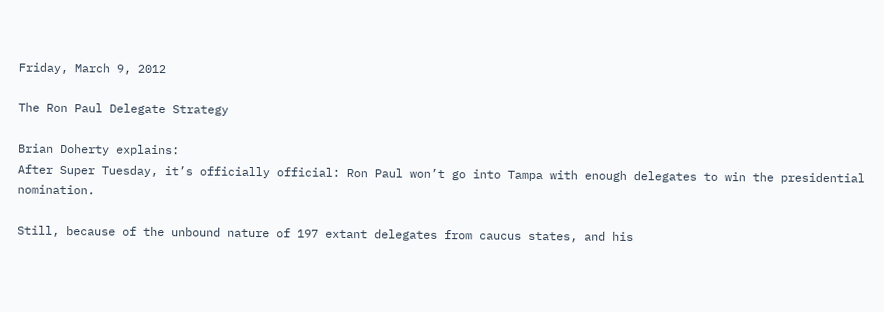Friday, March 9, 2012

The Ron Paul Delegate Strategy

Brian Doherty explains:
After Super Tuesday, it’s officially official: Ron Paul won’t go into Tampa with enough delegates to win the presidential nomination.

Still, because of the unbound nature of 197 extant delegates from caucus states, and his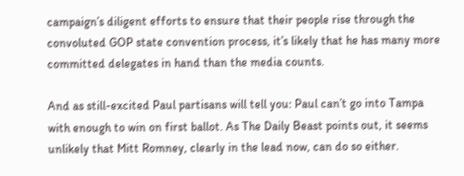campaign’s diligent efforts to ensure that their people rise through the convoluted GOP state convention process, it’s likely that he has many more committed delegates in hand than the media counts.

And as still-excited Paul partisans will tell you: Paul can’t go into Tampa with enough to win on first ballot. As The Daily Beast points out, it seems unlikely that Mitt Romney, clearly in the lead now, can do so either.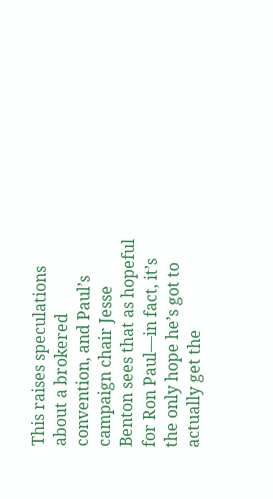This raises speculations about a brokered convention, and Paul’s campaign chair Jesse Benton sees that as hopeful for Ron Paul—in fact, it’s the only hope he’s got to actually get the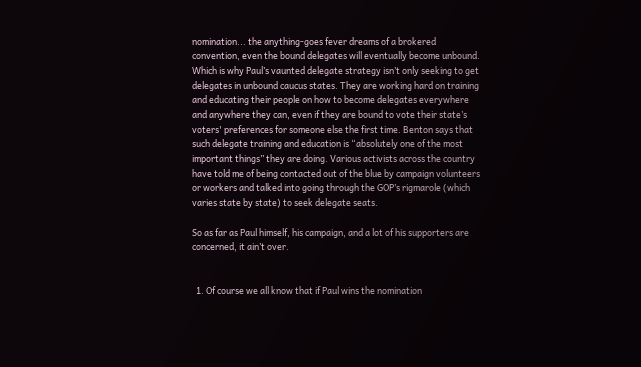nomination... the anything-goes fever dreams of a brokered convention, even the bound delegates will eventually become unbound. Which is why Paul’s vaunted delegate strategy isn’t only seeking to get delegates in unbound caucus states. They are working hard on training and educating their people on how to become delegates everywhere and anywhere they can, even if they are bound to vote their state’s voters' preferences for someone else the first time. Benton says that such delegate training and education is “absolutely one of the most important things” they are doing. Various activists across the country have told me of being contacted out of the blue by campaign volunteers or workers and talked into going through the GOP’s rigmarole (which varies state by state) to seek delegate seats.

So as far as Paul himself, his campaign, and a lot of his supporters are concerned, it ain’t over.


  1. Of course we all know that if Paul wins the nomination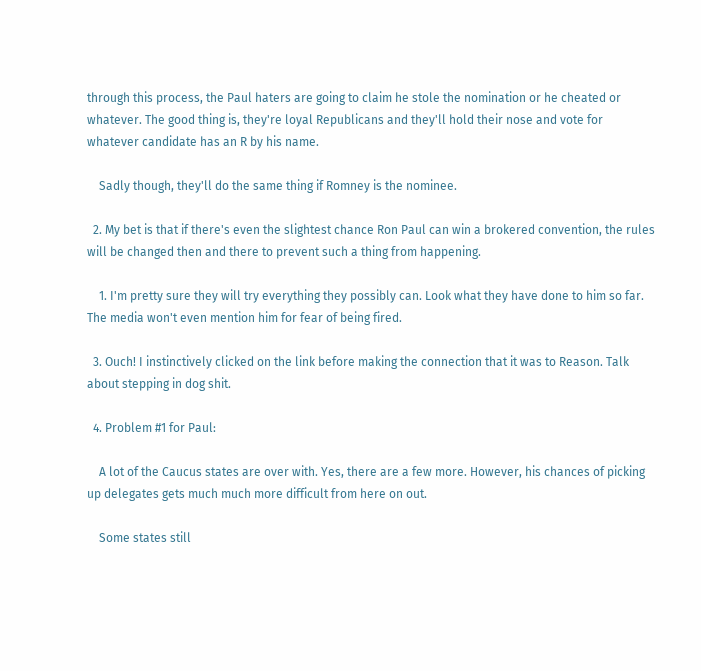through this process, the Paul haters are going to claim he stole the nomination or he cheated or whatever. The good thing is, they're loyal Republicans and they'll hold their nose and vote for whatever candidate has an R by his name.

    Sadly though, they'll do the same thing if Romney is the nominee.

  2. My bet is that if there's even the slightest chance Ron Paul can win a brokered convention, the rules will be changed then and there to prevent such a thing from happening.

    1. I'm pretty sure they will try everything they possibly can. Look what they have done to him so far. The media won't even mention him for fear of being fired.

  3. Ouch! I instinctively clicked on the link before making the connection that it was to Reason. Talk about stepping in dog shit.

  4. Problem #1 for Paul:

    A lot of the Caucus states are over with. Yes, there are a few more. However, his chances of picking up delegates gets much much more difficult from here on out.

    Some states still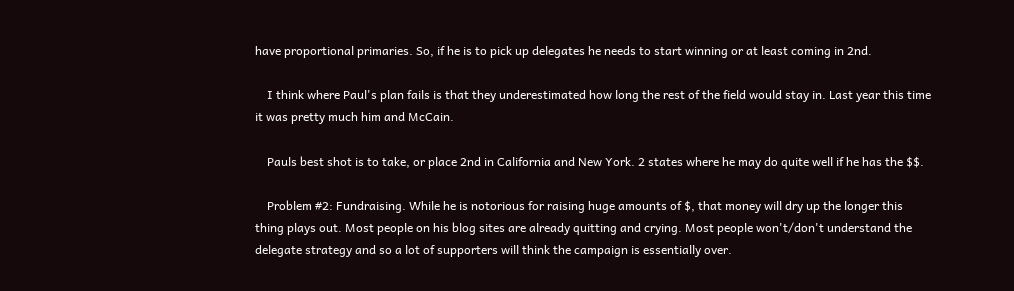have proportional primaries. So, if he is to pick up delegates he needs to start winning or at least coming in 2nd.

    I think where Paul's plan fails is that they underestimated how long the rest of the field would stay in. Last year this time it was pretty much him and McCain.

    Pauls best shot is to take, or place 2nd in California and New York. 2 states where he may do quite well if he has the $$.

    Problem #2: Fundraising. While he is notorious for raising huge amounts of $, that money will dry up the longer this thing plays out. Most people on his blog sites are already quitting and crying. Most people won't/don't understand the delegate strategy and so a lot of supporters will think the campaign is essentially over.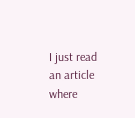I just read an article where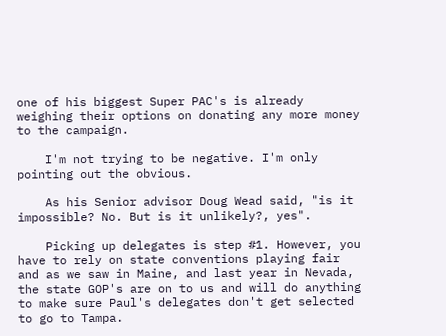one of his biggest Super PAC's is already weighing their options on donating any more money to the campaign.

    I'm not trying to be negative. I'm only pointing out the obvious.

    As his Senior advisor Doug Wead said, "is it impossible? No. But is it unlikely?, yes".

    Picking up delegates is step #1. However, you have to rely on state conventions playing fair and as we saw in Maine, and last year in Nevada, the state GOP's are on to us and will do anything to make sure Paul's delegates don't get selected to go to Tampa.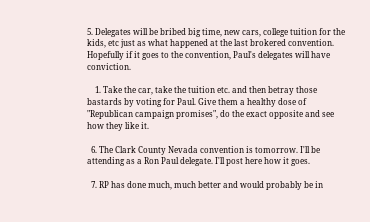5. Delegates will be bribed big time, new cars, college tuition for the kids, etc just as what happened at the last brokered convention. Hopefully if it goes to the convention, Paul's delegates will have conviction.

    1. Take the car, take the tuition etc. and then betray those bastards by voting for Paul. Give them a healthy dose of "Republican campaign promises", do the exact opposite and see how they like it.

  6. The Clark County Nevada convention is tomorrow. I'll be attending as a Ron Paul delegate. I'll post here how it goes.

  7. RP has done much, much better and would probably be in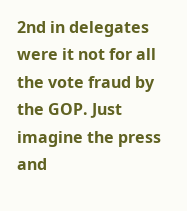2nd in delegates were it not for all the vote fraud by the GOP. Just imagine the press and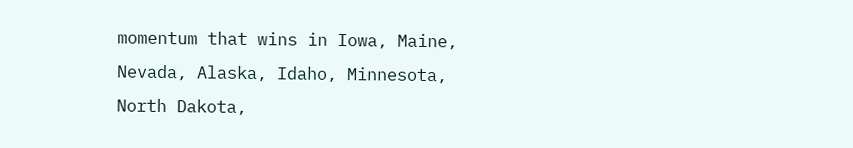momentum that wins in Iowa, Maine, Nevada, Alaska, Idaho, Minnesota, North Dakota,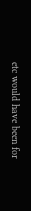etc would have been for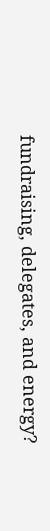fundraising, delegates, and energy?